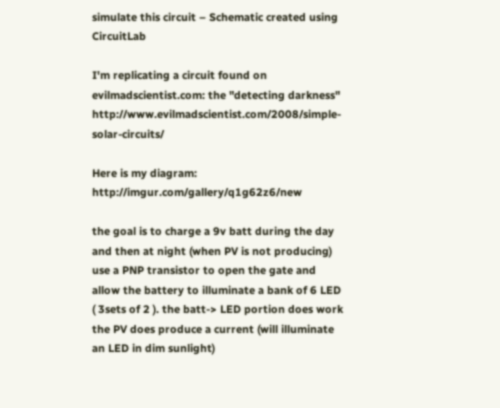simulate this circuit – Schematic created using CircuitLab

I'm replicating a circuit found on evilmadscientist.com: the "detecting darkness" http://www.evilmadscientist.com/2008/simple-solar-circuits/

Here is my diagram: http://imgur.com/gallery/q1g62z6/new

the goal is to charge a 9v batt during the day and then at night (when PV is not producing) use a PNP transistor to open the gate and allow the battery to illuminate a bank of 6 LED ( 3sets of 2 ). the batt-> LED portion does work the PV does produce a current (will illuminate an LED in dim sunlight)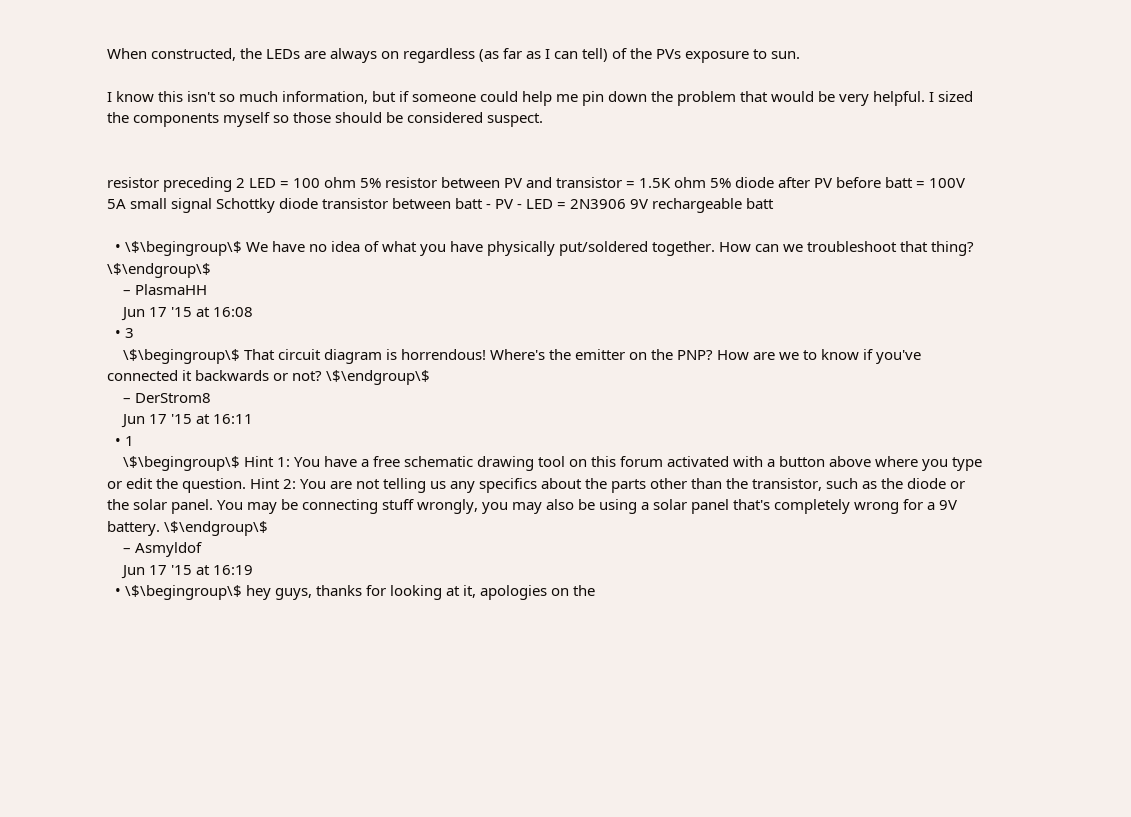When constructed, the LEDs are always on regardless (as far as I can tell) of the PVs exposure to sun.

I know this isn't so much information, but if someone could help me pin down the problem that would be very helpful. I sized the components myself so those should be considered suspect.


resistor preceding 2 LED = 100 ohm 5% resistor between PV and transistor = 1.5K ohm 5% diode after PV before batt = 100V 5A small signal Schottky diode transistor between batt - PV - LED = 2N3906 9V rechargeable batt

  • \$\begingroup\$ We have no idea of what you have physically put/soldered together. How can we troubleshoot that thing? \$\endgroup\$
    – PlasmaHH
    Jun 17 '15 at 16:08
  • 3
    \$\begingroup\$ That circuit diagram is horrendous! Where's the emitter on the PNP? How are we to know if you've connected it backwards or not? \$\endgroup\$
    – DerStrom8
    Jun 17 '15 at 16:11
  • 1
    \$\begingroup\$ Hint 1: You have a free schematic drawing tool on this forum activated with a button above where you type or edit the question. Hint 2: You are not telling us any specifics about the parts other than the transistor, such as the diode or the solar panel. You may be connecting stuff wrongly, you may also be using a solar panel that's completely wrong for a 9V battery. \$\endgroup\$
    – Asmyldof
    Jun 17 '15 at 16:19
  • \$\begingroup\$ hey guys, thanks for looking at it, apologies on the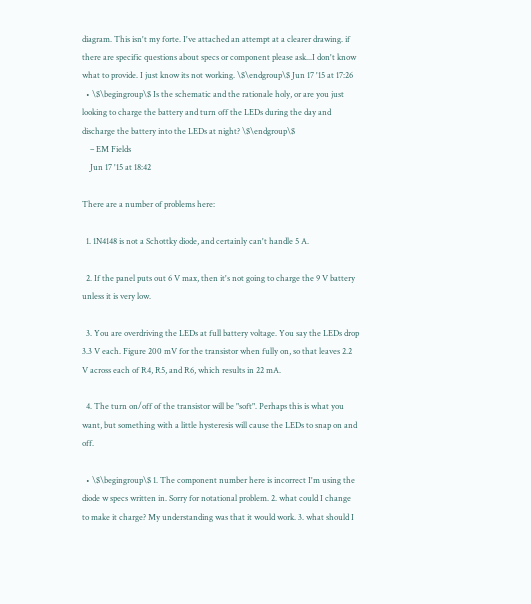diagram. This isn't my forte. I've attached an attempt at a clearer drawing. if there are specific questions about specs or component please ask...I don't know what to provide. I just know its not working. \$\endgroup\$ Jun 17 '15 at 17:26
  • \$\begingroup\$ Is the schematic and the rationale holy, or are you just looking to charge the battery and turn off the LEDs during the day and discharge the battery into the LEDs at night? \$\endgroup\$
    – EM Fields
    Jun 17 '15 at 18:42

There are a number of problems here:

  1. 1N4148 is not a Schottky diode, and certainly can't handle 5 A.

  2. If the panel puts out 6 V max, then it's not going to charge the 9 V battery unless it is very low.

  3. You are overdriving the LEDs at full battery voltage. You say the LEDs drop 3.3 V each. Figure 200 mV for the transistor when fully on, so that leaves 2.2 V across each of R4, R5, and R6, which results in 22 mA.

  4. The turn on/off of the transistor will be "soft". Perhaps this is what you want, but something with a little hysteresis will cause the LEDs to snap on and off.

  • \$\begingroup\$ 1. The component number here is incorrect I'm using the diode w specs written in. Sorry for notational problem. 2. what could I change to make it charge? My understanding was that it would work. 3. what should I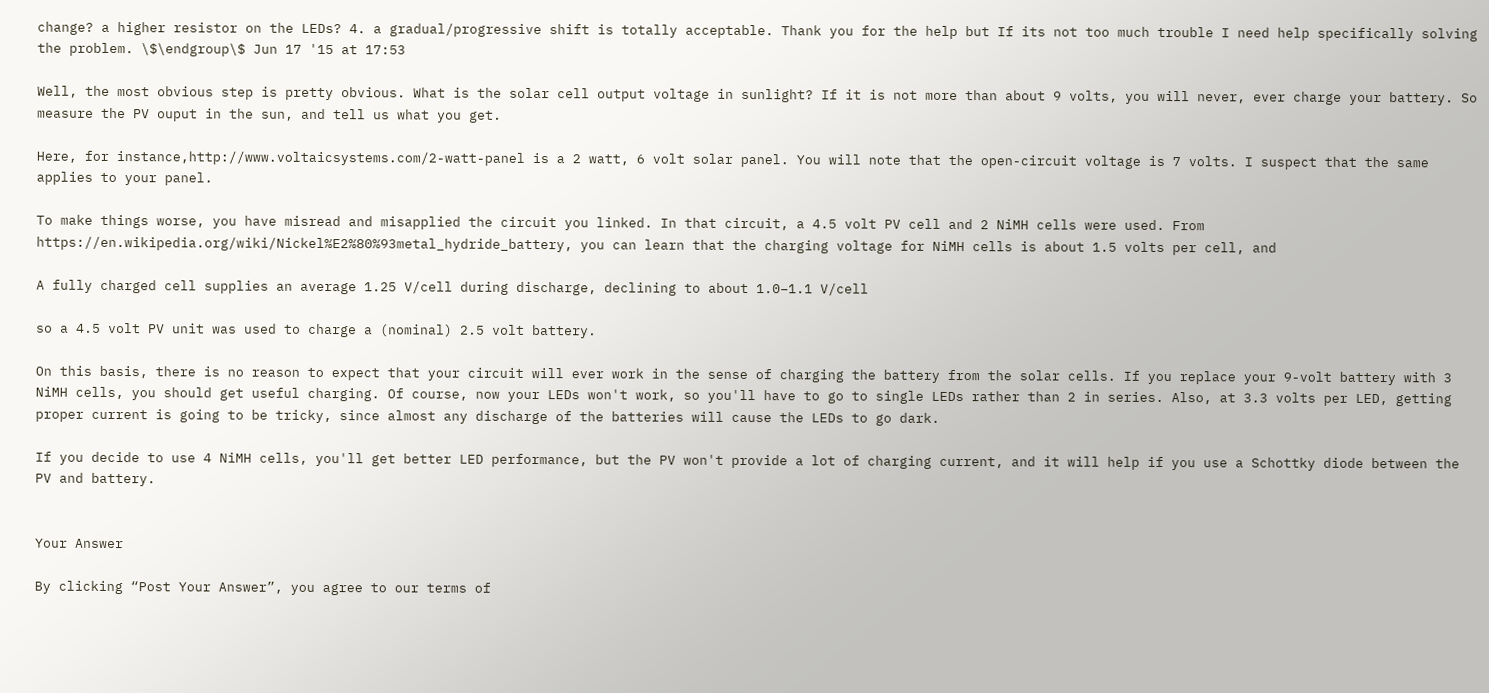change? a higher resistor on the LEDs? 4. a gradual/progressive shift is totally acceptable. Thank you for the help but If its not too much trouble I need help specifically solving the problem. \$\endgroup\$ Jun 17 '15 at 17:53

Well, the most obvious step is pretty obvious. What is the solar cell output voltage in sunlight? If it is not more than about 9 volts, you will never, ever charge your battery. So measure the PV ouput in the sun, and tell us what you get.

Here, for instance,http://www.voltaicsystems.com/2-watt-panel is a 2 watt, 6 volt solar panel. You will note that the open-circuit voltage is 7 volts. I suspect that the same applies to your panel.

To make things worse, you have misread and misapplied the circuit you linked. In that circuit, a 4.5 volt PV cell and 2 NiMH cells were used. From https://en.wikipedia.org/wiki/Nickel%E2%80%93metal_hydride_battery, you can learn that the charging voltage for NiMH cells is about 1.5 volts per cell, and

A fully charged cell supplies an average 1.25 V/cell during discharge, declining to about 1.0–1.1 V/cell

so a 4.5 volt PV unit was used to charge a (nominal) 2.5 volt battery.

On this basis, there is no reason to expect that your circuit will ever work in the sense of charging the battery from the solar cells. If you replace your 9-volt battery with 3 NiMH cells, you should get useful charging. Of course, now your LEDs won't work, so you'll have to go to single LEDs rather than 2 in series. Also, at 3.3 volts per LED, getting proper current is going to be tricky, since almost any discharge of the batteries will cause the LEDs to go dark.

If you decide to use 4 NiMH cells, you'll get better LED performance, but the PV won't provide a lot of charging current, and it will help if you use a Schottky diode between the PV and battery.


Your Answer

By clicking “Post Your Answer”, you agree to our terms of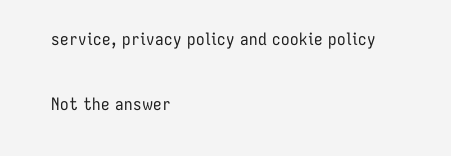service, privacy policy and cookie policy

Not the answer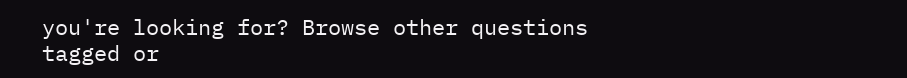you're looking for? Browse other questions tagged or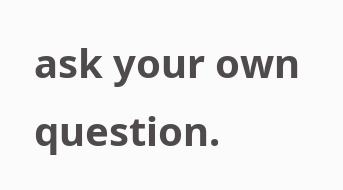ask your own question.